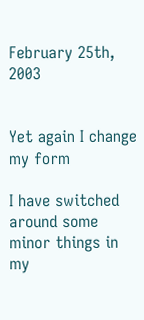February 25th, 2003


Yet again I change my form

I have switched around some minor things in my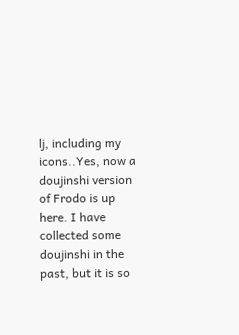lj, including my icons..Yes, now a doujinshi version of Frodo is up here. I have collected some doujinshi in the past, but it is so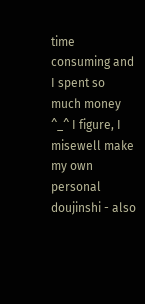time consuming and I spent so much money ^_^ I figure, I misewell make my own personal doujinshi - also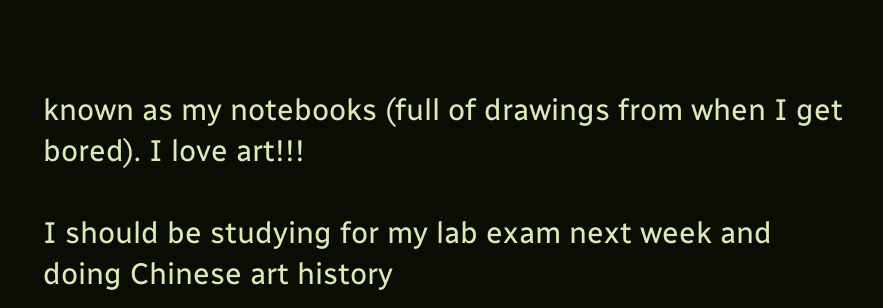known as my notebooks (full of drawings from when I get bored). I love art!!!

I should be studying for my lab exam next week and doing Chinese art history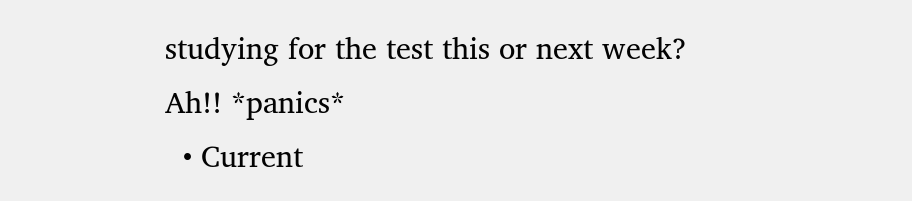studying for the test this or next week? Ah!! *panics*
  • Current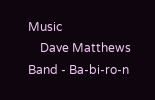Music
    Dave Matthews Band - Ba-bi-ro-n